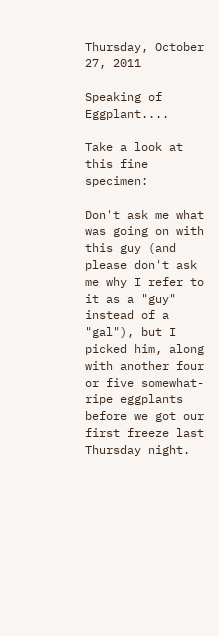Thursday, October 27, 2011

Speaking of Eggplant....

Take a look at this fine specimen:

Don't ask me what was going on with this guy (and please don't ask me why I refer to it as a "guy" instead of a "gal"), but I picked him, along with another four or five somewhat-ripe eggplants before we got our first freeze last Thursday night.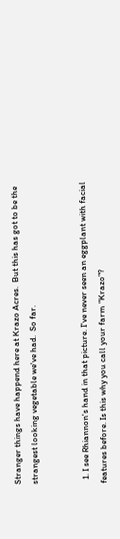Stranger things have happend here at Krazo Acres.  But this has got to be the strangest looking vegetable we've had.  So far.


  1. I see Rhiannon's hand in that picture. I've never seen an eggplant with facial features before. Is this why you call your farm "Krazo"?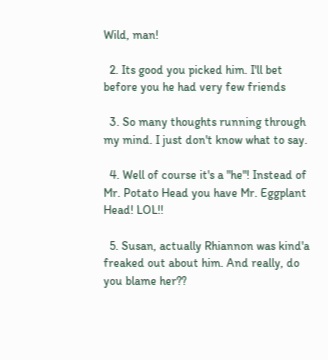Wild, man!

  2. Its good you picked him. I'll bet before you he had very few friends

  3. So many thoughts running through my mind. I just don't know what to say.

  4. Well of course it's a "he"! Instead of Mr. Potato Head you have Mr. Eggplant Head! LOL!!

  5. Susan, actually Rhiannon was kind'a freaked out about him. And really, do you blame her??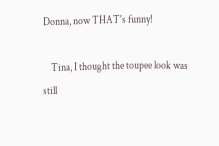Donna, now THAT's funny!

    Tina, I thought the toupee look was still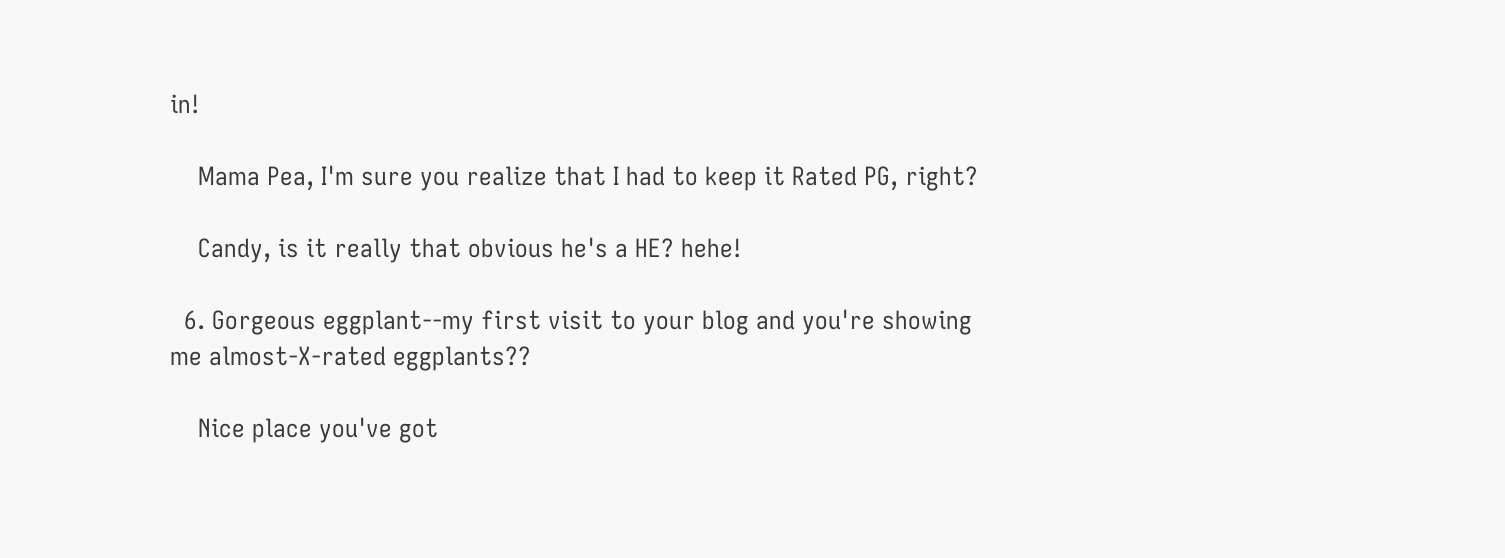in!

    Mama Pea, I'm sure you realize that I had to keep it Rated PG, right?

    Candy, is it really that obvious he's a HE? hehe!

  6. Gorgeous eggplant--my first visit to your blog and you're showing me almost-X-rated eggplants??

    Nice place you've got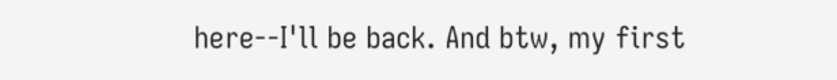here--I'll be back. And btw, my first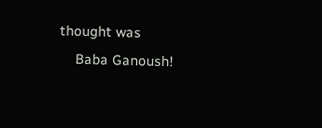thought was
    Baba Ganoush!